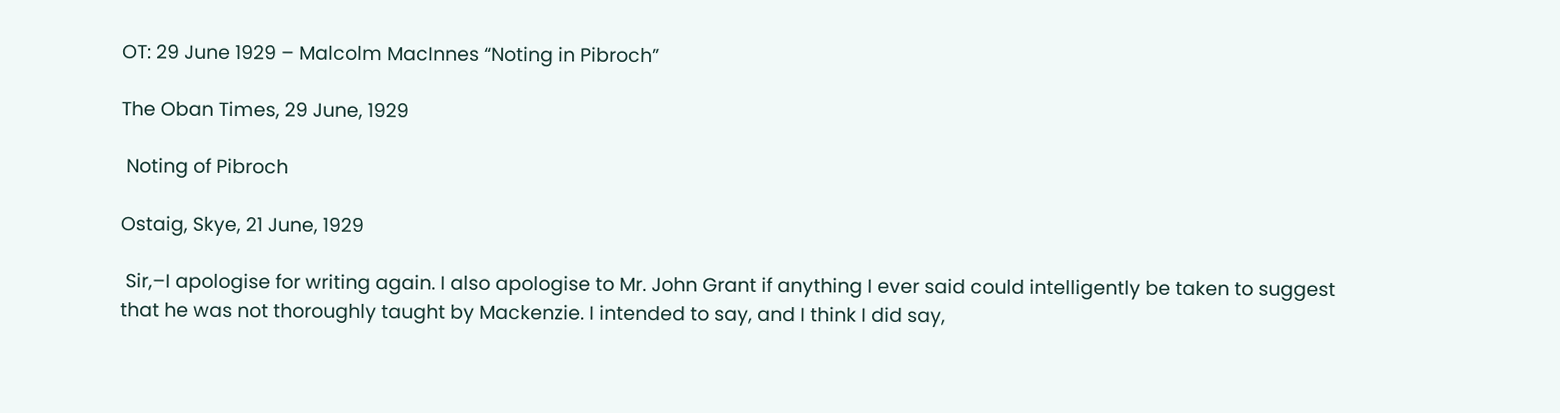OT: 29 June 1929 – Malcolm MacInnes “Noting in Pibroch”

The Oban Times, 29 June, 1929

 Noting of Pibroch

Ostaig, Skye, 21 June, 1929

 Sir,–I apologise for writing again. I also apologise to Mr. John Grant if anything I ever said could intelligently be taken to suggest that he was not thoroughly taught by Mackenzie. I intended to say, and I think I did say,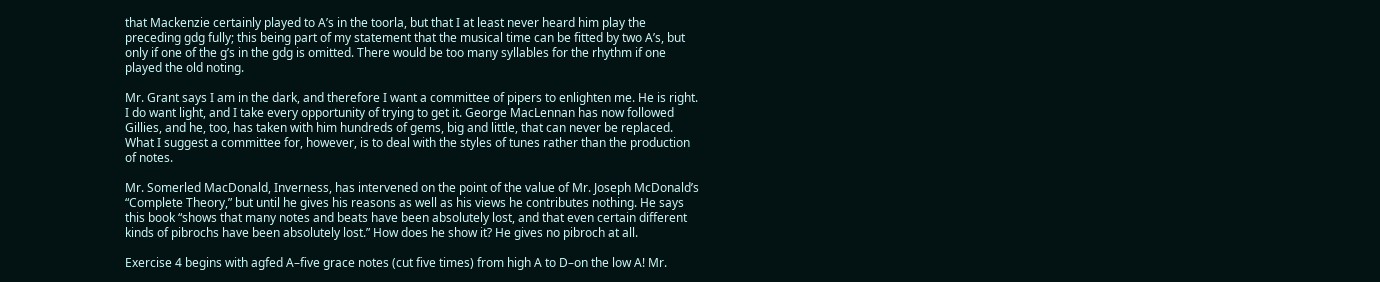that Mackenzie certainly played to A’s in the toorla, but that I at least never heard him play the preceding gdg fully; this being part of my statement that the musical time can be fitted by two A’s, but only if one of the g’s in the gdg is omitted. There would be too many syllables for the rhythm if one played the old noting.

Mr. Grant says I am in the dark, and therefore I want a committee of pipers to enlighten me. He is right. I do want light, and I take every opportunity of trying to get it. George MacLennan has now followed Gillies, and he, too, has taken with him hundreds of gems, big and little, that can never be replaced. What I suggest a committee for, however, is to deal with the styles of tunes rather than the production of notes.

Mr. Somerled MacDonald, Inverness, has intervened on the point of the value of Mr. Joseph McDonald’s “Complete Theory,” but until he gives his reasons as well as his views he contributes nothing. He says this book “shows that many notes and beats have been absolutely lost, and that even certain different kinds of pibrochs have been absolutely lost.” How does he show it? He gives no pibroch at all.

Exercise 4 begins with agfed A–five grace notes (cut five times) from high A to D–on the low A! Mr.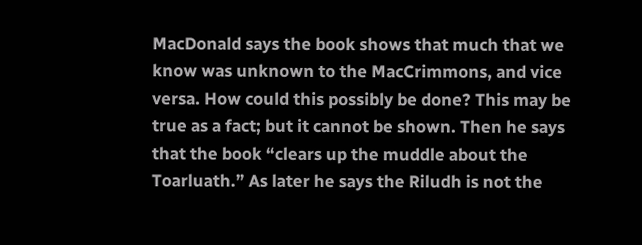MacDonald says the book shows that much that we know was unknown to the MacCrimmons, and vice versa. How could this possibly be done? This may be true as a fact; but it cannot be shown. Then he says that the book “clears up the muddle about the Toarluath.” As later he says the Riludh is not the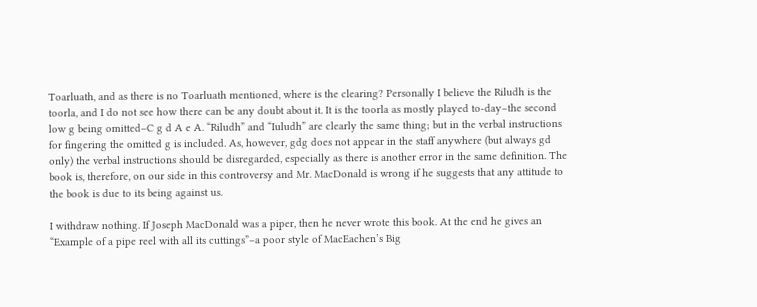Toarluath, and as there is no Toarluath mentioned, where is the clearing? Personally I believe the Riludh is the toorla, and I do not see how there can be any doubt about it. It is the toorla as mostly played to-day–the second low g being omitted–C g d A e A. “Riludh” and “Iuludh” are clearly the same thing; but in the verbal instructions for fingering the omitted g is included. As, however, gdg does not appear in the staff anywhere (but always gd only) the verbal instructions should be disregarded, especially as there is another error in the same definition. The book is, therefore, on our side in this controversy and Mr. MacDonald is wrong if he suggests that any attitude to the book is due to its being against us.

I withdraw nothing. If Joseph MacDonald was a piper, then he never wrote this book. At the end he gives an “Example of a pipe reel with all its cuttings”–a poor style of MacEachen’s Big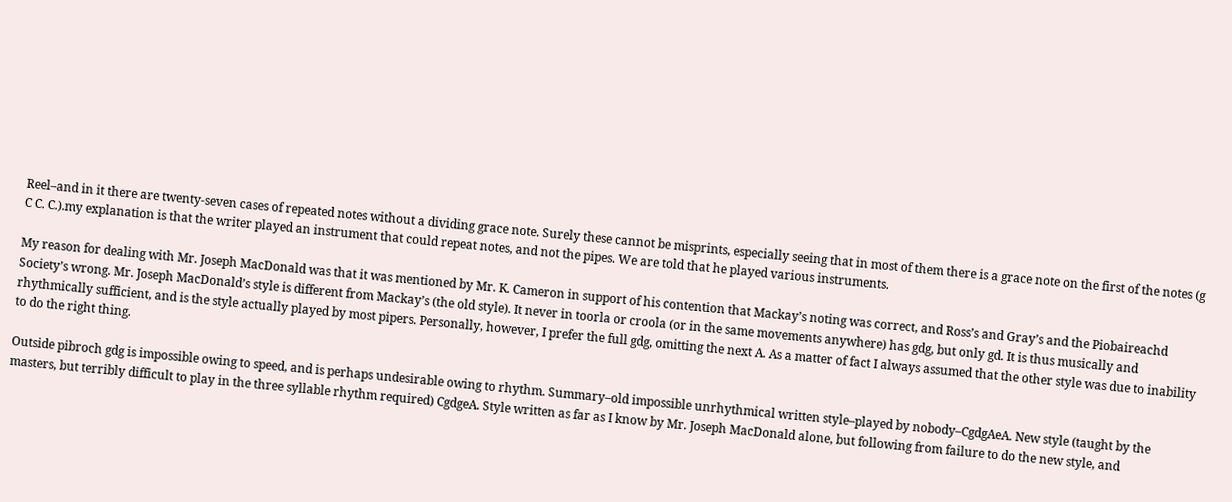Reel–and in it there are twenty-seven cases of repeated notes without a dividing grace note. Surely these cannot be misprints, especially seeing that in most of them there is a grace note on the first of the notes (g C C. C.).my explanation is that the writer played an instrument that could repeat notes, and not the pipes. We are told that he played various instruments.

My reason for dealing with Mr. Joseph MacDonald was that it was mentioned by Mr. K. Cameron in support of his contention that Mackay’s noting was correct, and Ross’s and Gray’s and the Piobaireachd Society’s wrong. Mr. Joseph MacDonald’s style is different from Mackay’s (the old style). It never in toorla or croola (or in the same movements anywhere) has gdg, but only gd. It is thus musically and rhythmically sufficient, and is the style actually played by most pipers. Personally, however, I prefer the full gdg, omitting the next A. As a matter of fact I always assumed that the other style was due to inability to do the right thing.

Outside pibroch gdg is impossible owing to speed, and is perhaps undesirable owing to rhythm. Summary–old impossible unrhythmical written style–played by nobody–CgdgAeA. New style (taught by the masters, but terribly difficult to play in the three syllable rhythm required) CgdgeA. Style written as far as I know by Mr. Joseph MacDonald alone, but following from failure to do the new style, and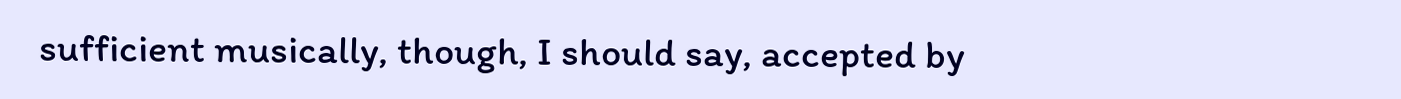sufficient musically, though, I should say, accepted by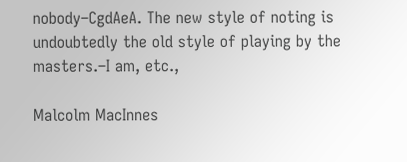nobody–CgdAeA. The new style of noting is undoubtedly the old style of playing by the masters.–I am, etc.,

Malcolm MacInnes